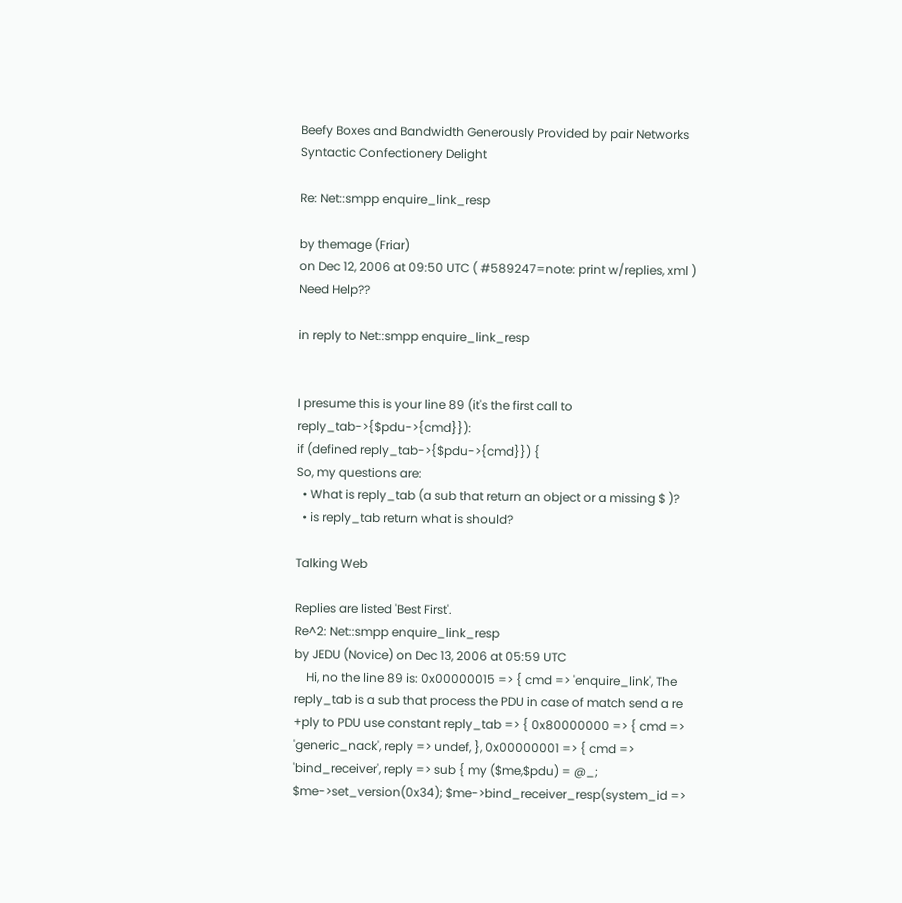Beefy Boxes and Bandwidth Generously Provided by pair Networks
Syntactic Confectionery Delight

Re: Net::smpp enquire_link_resp

by themage (Friar)
on Dec 12, 2006 at 09:50 UTC ( #589247=note: print w/replies, xml ) Need Help??

in reply to Net::smpp enquire_link_resp


I presume this is your line 89 (it's the first call to reply_tab->{$pdu->{cmd}}):
if (defined reply_tab->{$pdu->{cmd}}) {
So, my questions are:
  • What is reply_tab (a sub that return an object or a missing $ )?
  • is reply_tab return what is should?

Talking Web

Replies are listed 'Best First'.
Re^2: Net::smpp enquire_link_resp
by JEDU (Novice) on Dec 13, 2006 at 05:59 UTC
    Hi, no the line 89 is: 0x00000015 => { cmd => 'enquire_link', The reply_tab is a sub that process the PDU in case of match send a re +ply to PDU use constant reply_tab => { 0x80000000 => { cmd => 'generic_nack', reply => undef, }, 0x00000001 => { cmd => 'bind_receiver', reply => sub { my ($me,$pdu) = @_; $me->set_version(0x34); $me->bind_receiver_resp(system_id =>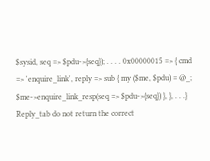$sysid, seq => $pdu->{seq}); . . . . 0x00000015 => { cmd => 'enquire_link', reply => sub { my ($me, $pdu) = @_; $me->enquire_link_resp(seq => $pdu->{seq}) }, }, . . .} Reply_tab do not return the correct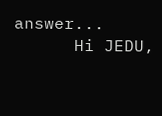answer...
      Hi JEDU,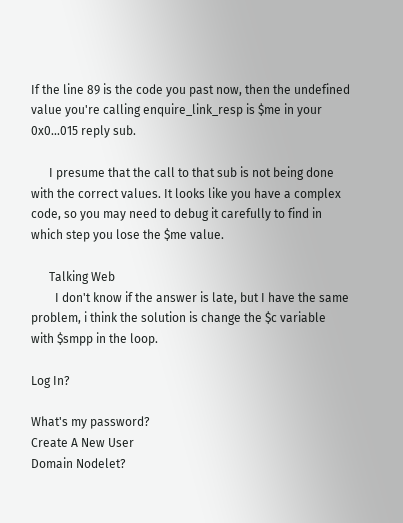If the line 89 is the code you past now, then the undefined value you're calling enquire_link_resp is $me in your 0x0...015 reply sub.

      I presume that the call to that sub is not being done with the correct values. It looks like you have a complex code, so you may need to debug it carefully to find in which step you lose the $me value.

      Talking Web
        I don't know if the answer is late, but I have the same problem, i think the solution is change the $c variable with $smpp in the loop.

Log In?

What's my password?
Create A New User
Domain Nodelet?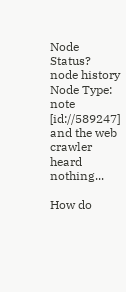Node Status?
node history
Node Type: note [id://589247]
and the web crawler heard nothing...

How do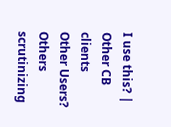I use this? | Other CB clients
Other Users?
Others scrutinizing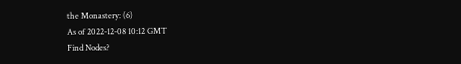the Monastery: (6)
As of 2022-12-08 10:12 GMT
Find Nodes?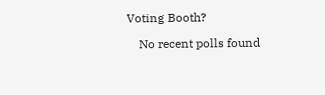Voting Booth?

    No recent polls found